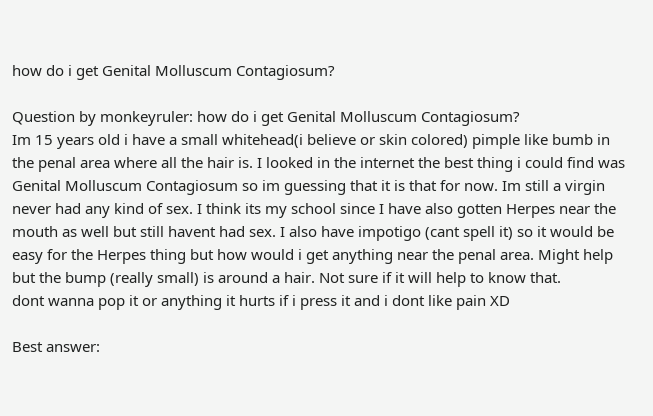how do i get Genital Molluscum Contagiosum?

Question by monkeyruler: how do i get Genital Molluscum Contagiosum?
Im 15 years old i have a small whitehead(i believe or skin colored) pimple like bumb in the penal area where all the hair is. I looked in the internet the best thing i could find was Genital Molluscum Contagiosum so im guessing that it is that for now. Im still a virgin never had any kind of sex. I think its my school since I have also gotten Herpes near the mouth as well but still havent had sex. I also have impotigo (cant spell it) so it would be easy for the Herpes thing but how would i get anything near the penal area. Might help but the bump (really small) is around a hair. Not sure if it will help to know that.
dont wanna pop it or anything it hurts if i press it and i dont like pain XD

Best answer: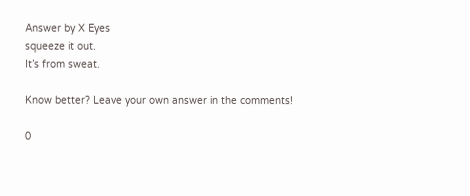Answer by X Eyes
squeeze it out.
It’s from sweat.

Know better? Leave your own answer in the comments!

0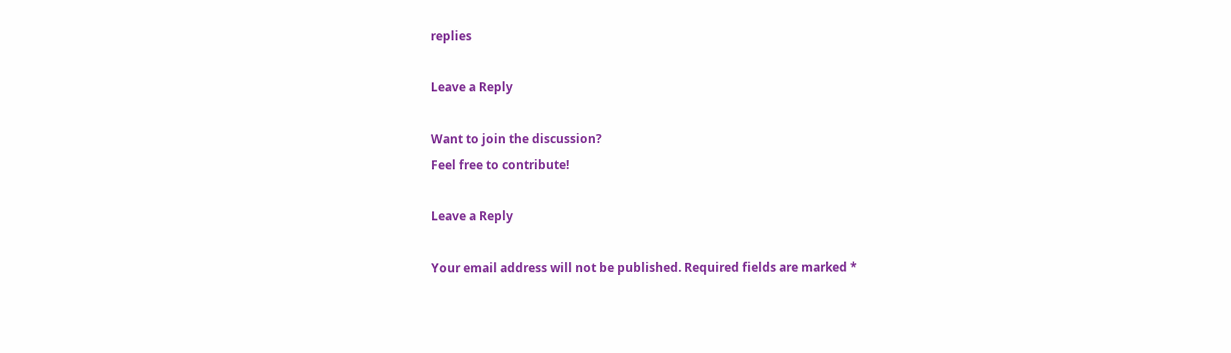replies

Leave a Reply

Want to join the discussion?
Feel free to contribute!

Leave a Reply

Your email address will not be published. Required fields are marked *